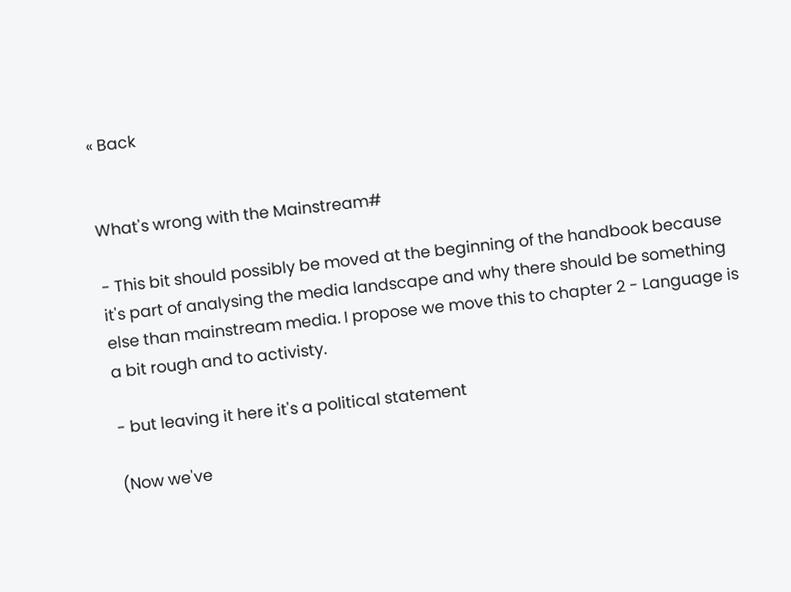« Back


What's wrong with the Mainstream#

- This bit should possibly be moved at the beginning of the handbook because it's part of analysing the media landscape and why there should be something else than mainstream media. I propose we move this to chapter 2 - Language is a bit rough and to activisty.

- but leaving it here it's a political statement

(Now we've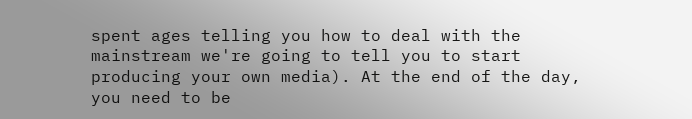spent ages telling you how to deal with the mainstream we're going to tell you to start producing your own media). At the end of the day, you need to be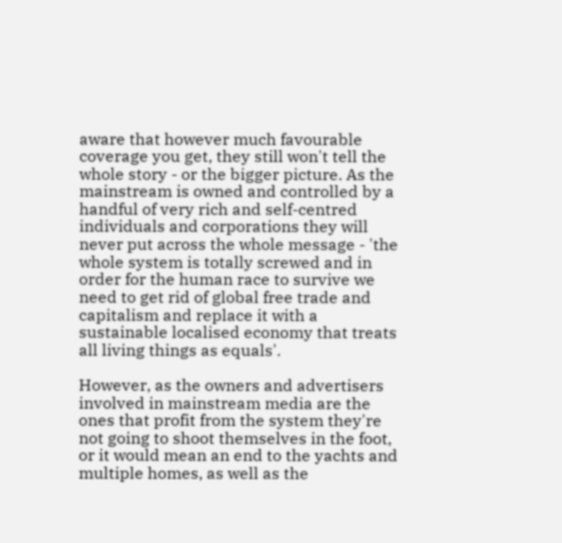aware that however much favourable coverage you get, they still won't tell the whole story - or the bigger picture. As the mainstream is owned and controlled by a handful of very rich and self-centred individuals and corporations they will never put across the whole message - 'the whole system is totally screwed and in order for the human race to survive we need to get rid of global free trade and capitalism and replace it with a sustainable localised economy that treats all living things as equals'.

However, as the owners and advertisers involved in mainstream media are the ones that profit from the system they're not going to shoot themselves in the foot, or it would mean an end to the yachts and multiple homes, as well as the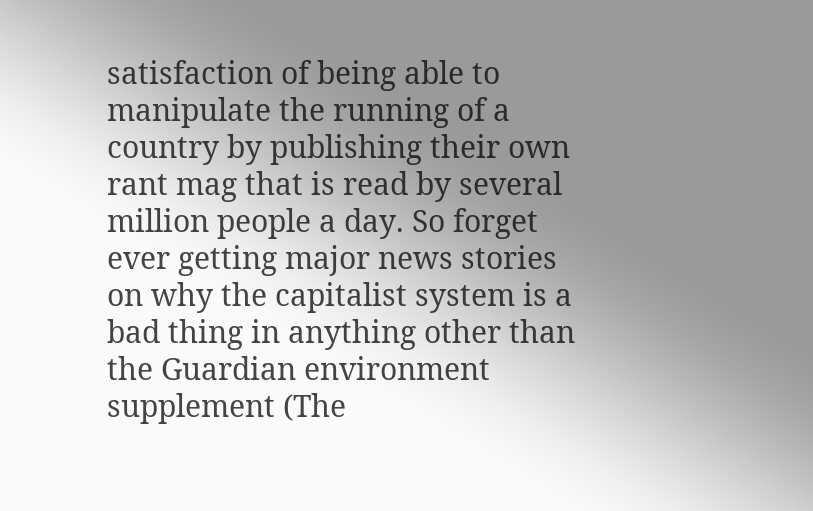satisfaction of being able to manipulate the running of a country by publishing their own rant mag that is read by several million people a day. So forget ever getting major news stories on why the capitalist system is a bad thing in anything other than the Guardian environment supplement (The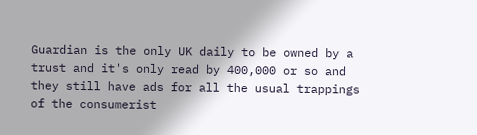Guardian is the only UK daily to be owned by a trust and it's only read by 400,000 or so and they still have ads for all the usual trappings of the consumerist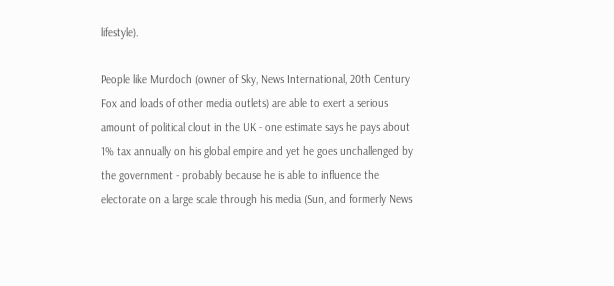lifestyle).

People like Murdoch (owner of Sky, News International, 20th Century Fox and loads of other media outlets) are able to exert a serious amount of political clout in the UK - one estimate says he pays about 1% tax annually on his global empire and yet he goes unchallenged by the government - probably because he is able to influence the electorate on a large scale through his media (Sun, and formerly News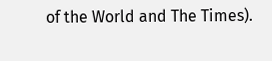of the World and The Times).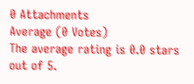0 Attachments
Average (0 Votes)
The average rating is 0.0 stars out of 5.